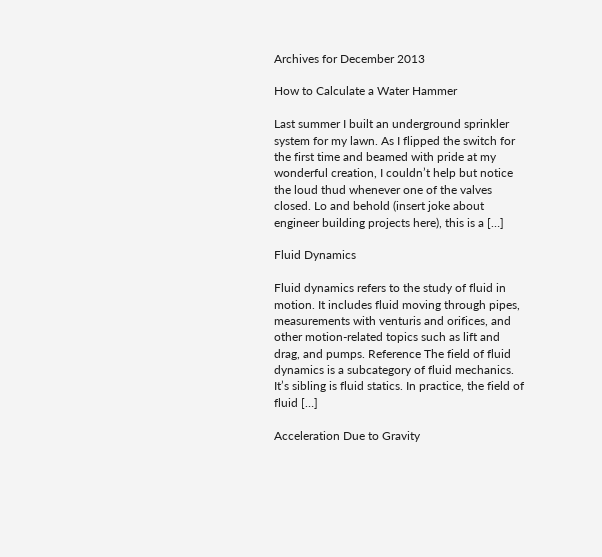Archives for December 2013

How to Calculate a Water Hammer

Last summer I built an underground sprinkler system for my lawn. As I flipped the switch for the first time and beamed with pride at my wonderful creation, I couldn’t help but notice the loud thud whenever one of the valves closed. Lo and behold (insert joke about engineer building projects here), this is a […]

Fluid Dynamics

Fluid dynamics refers to the study of fluid in motion. It includes fluid moving through pipes, measurements with venturis and orifices, and other motion-related topics such as lift and drag, and pumps. Reference The field of fluid dynamics is a subcategory of fluid mechanics. It’s sibling is fluid statics. In practice, the field of fluid […]

Acceleration Due to Gravity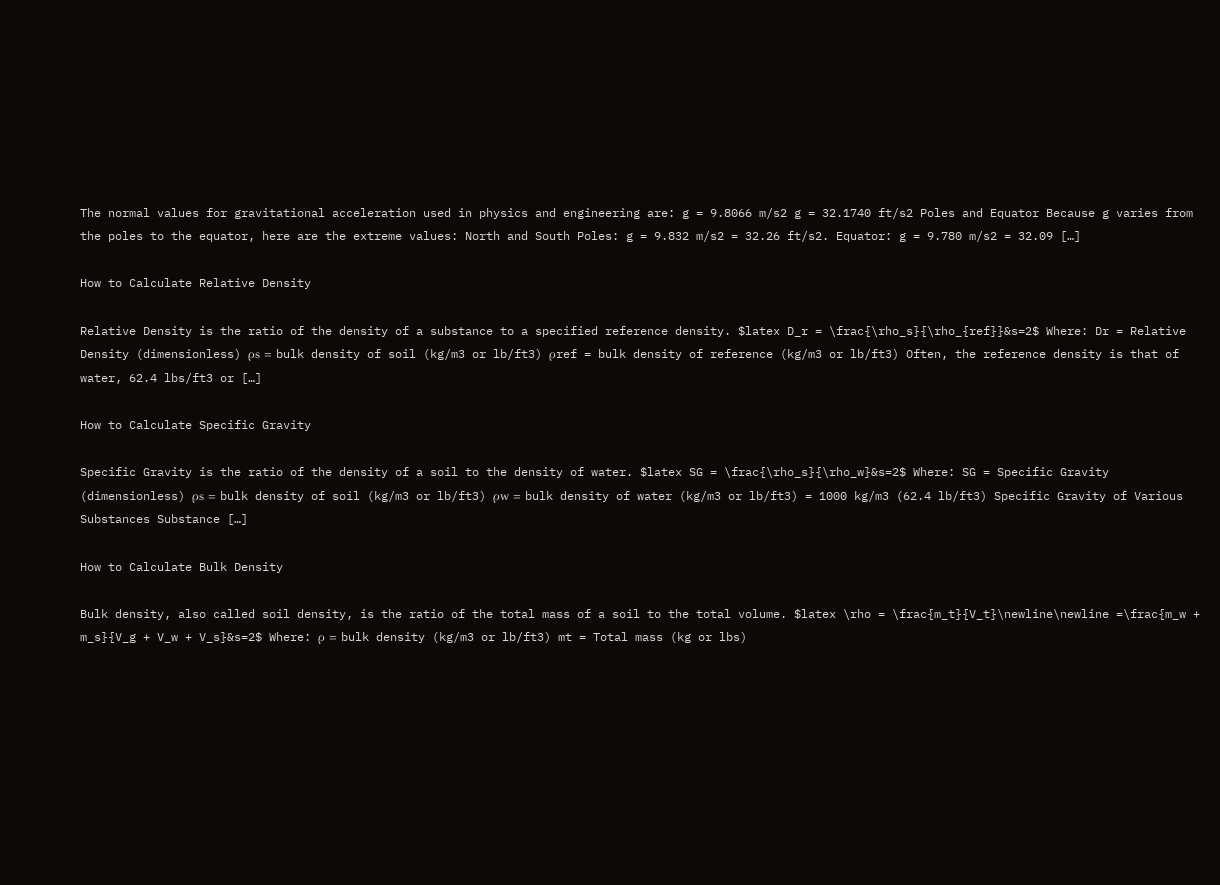The normal values for gravitational acceleration used in physics and engineering are: g = 9.8066 m/s2 g = 32.1740 ft/s2 Poles and Equator Because g varies from the poles to the equator, here are the extreme values: North and South Poles: g = 9.832 m/s2 = 32.26 ft/s2. Equator: g = 9.780 m/s2 = 32.09 […]

How to Calculate Relative Density

Relative Density is the ratio of the density of a substance to a specified reference density. $latex D_r = \frac{\rho_s}{\rho_{ref}}&s=2$ Where: Dr = Relative Density (dimensionless) ρs = bulk density of soil (kg/m3 or lb/ft3) ρref = bulk density of reference (kg/m3 or lb/ft3) Often, the reference density is that of water, 62.4 lbs/ft3 or […]

How to Calculate Specific Gravity

Specific Gravity is the ratio of the density of a soil to the density of water. $latex SG = \frac{\rho_s}{\rho_w}&s=2$ Where: SG = Specific Gravity (dimensionless) ρs = bulk density of soil (kg/m3 or lb/ft3) ρw = bulk density of water (kg/m3 or lb/ft3) = 1000 kg/m3 (62.4 lb/ft3) Specific Gravity of Various Substances Substance […]

How to Calculate Bulk Density

Bulk density, also called soil density, is the ratio of the total mass of a soil to the total volume. $latex \rho = \frac{m_t}{V_t}\newline\newline =\frac{m_w + m_s}{V_g + V_w + V_s}&s=2$ Where: ρ = bulk density (kg/m3 or lb/ft3) mt = Total mass (kg or lbs)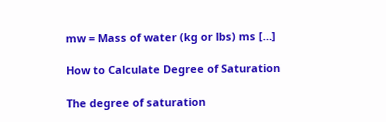mw = Mass of water (kg or lbs) ms […]

How to Calculate Degree of Saturation

The degree of saturation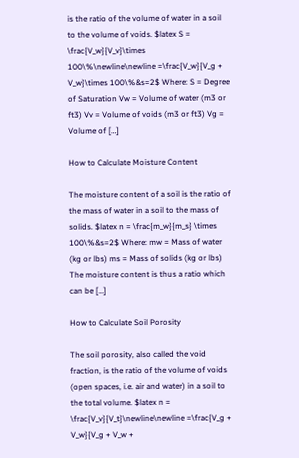is the ratio of the volume of water in a soil to the volume of voids. $latex S = \frac{V_w}{V_v}\times 100\%\newline\newline =\frac{V_w}{V_g + V_w}\times 100\%&s=2$ Where: S = Degree of Saturation Vw = Volume of water (m3 or ft3) Vv = Volume of voids (m3 or ft3) Vg = Volume of […]

How to Calculate Moisture Content

The moisture content of a soil is the ratio of the mass of water in a soil to the mass of solids. $latex n = \frac{m_w}{m_s} \times 100\%&s=2$ Where: mw = Mass of water (kg or lbs) ms = Mass of solids (kg or lbs) The moisture content is thus a ratio which can be […]

How to Calculate Soil Porosity

The soil porosity, also called the void fraction, is the ratio of the volume of voids (open spaces, i.e. air and water) in a soil to the total volume. $latex n = \frac{V_v}{V_t}\newline\newline =\frac{V_g + V_w}{V_g + V_w +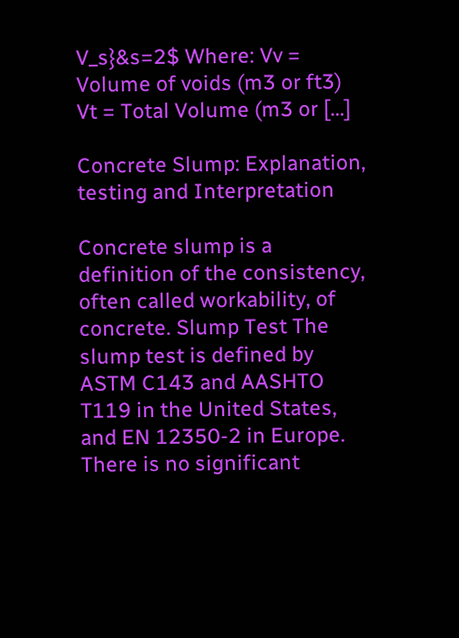V_s}&s=2$ Where: Vv = Volume of voids (m3 or ft3) Vt = Total Volume (m3 or […]

Concrete Slump: Explanation, testing and Interpretation

Concrete slump is a definition of the consistency, often called workability, of concrete. Slump Test The slump test is defined by ASTM C143 and AASHTO T119 in the United States, and EN 12350-2 in Europe. There is no significant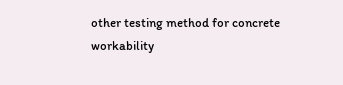other testing method for concrete workability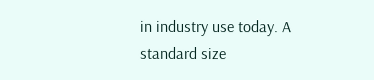in industry use today. A standard size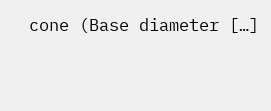cone (Base diameter […]